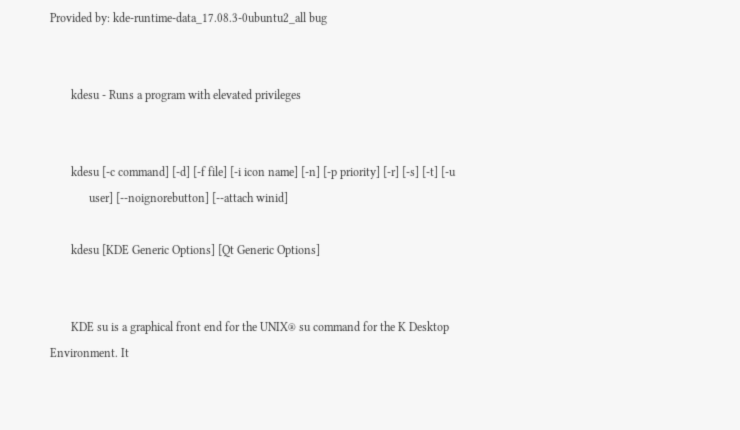Provided by: kde-runtime-data_17.08.3-0ubuntu2_all bug


       kdesu - Runs a program with elevated privileges


       kdesu [-c command] [-d] [-f file] [-i icon name] [-n] [-p priority] [-r] [-s] [-t] [-u
             user] [--noignorebutton] [--attach winid]

       kdesu [KDE Generic Options] [Qt Generic Options]


       KDE su is a graphical front end for the UNIX® su command for the K Desktop Environment. It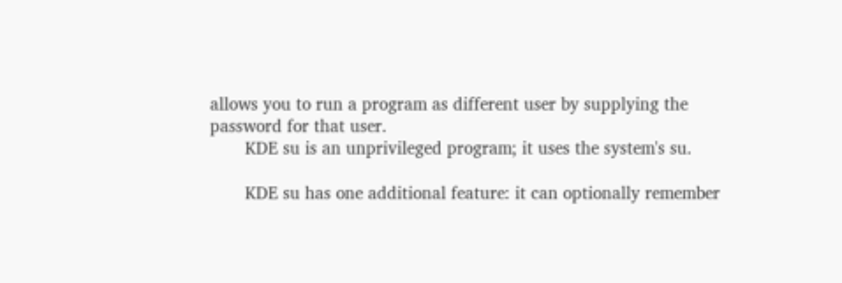allows you to run a program as different user by supplying the password for that user.
       KDE su is an unprivileged program; it uses the system's su.

       KDE su has one additional feature: it can optionally remember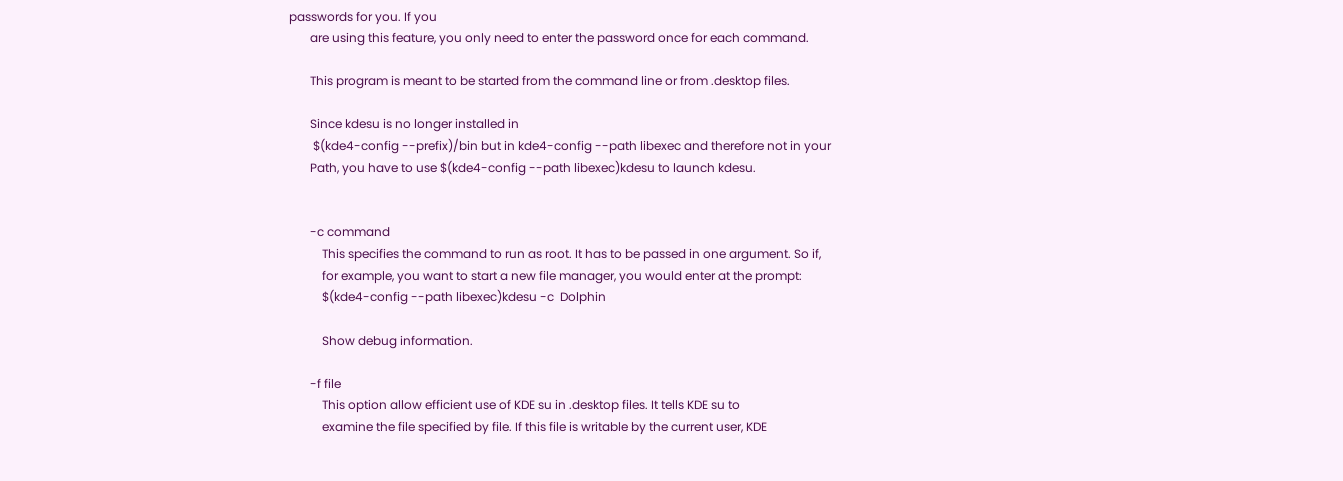passwords for you. If you
       are using this feature, you only need to enter the password once for each command.

       This program is meant to be started from the command line or from .desktop files.

       Since kdesu is no longer installed in
        $(kde4-config --prefix)/bin but in kde4-config --path libexec and therefore not in your
       Path, you have to use $(kde4-config --path libexec)kdesu to launch kdesu.


       -c command
           This specifies the command to run as root. It has to be passed in one argument. So if,
           for example, you want to start a new file manager, you would enter at the prompt:
           $(kde4-config --path libexec)kdesu -c  Dolphin

           Show debug information.

       -f file
           This option allow efficient use of KDE su in .desktop files. It tells KDE su to
           examine the file specified by file. If this file is writable by the current user, KDE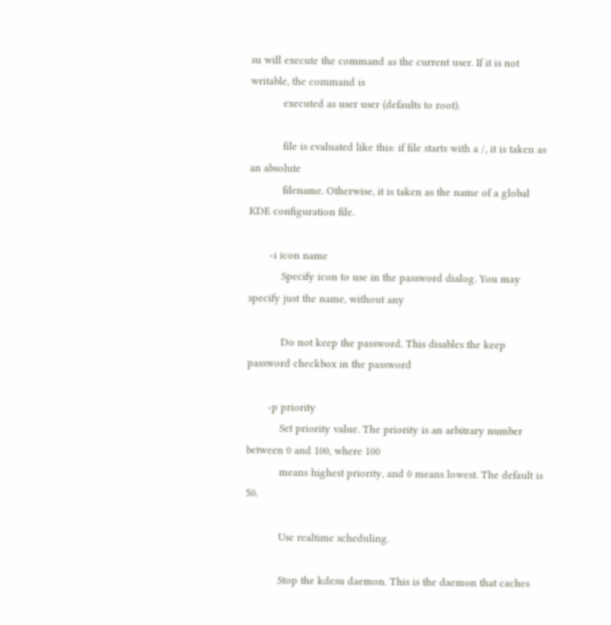su will execute the command as the current user. If it is not writable, the command is
           executed as user user (defaults to root).

           file is evaluated like this: if file starts with a /, it is taken as an absolute
           filename. Otherwise, it is taken as the name of a global KDE configuration file.

       -i icon name
           Specify icon to use in the password dialog. You may specify just the name, without any

           Do not keep the password. This disables the keep password checkbox in the password

       -p priority
           Set priority value. The priority is an arbitrary number between 0 and 100, where 100
           means highest priority, and 0 means lowest. The default is 50.

           Use realtime scheduling.

           Stop the kdesu daemon. This is the daemon that caches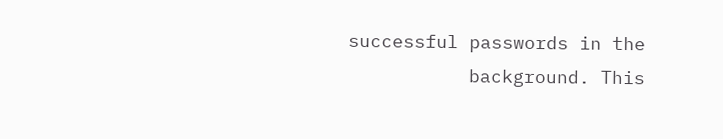successful passwords in the
           background. This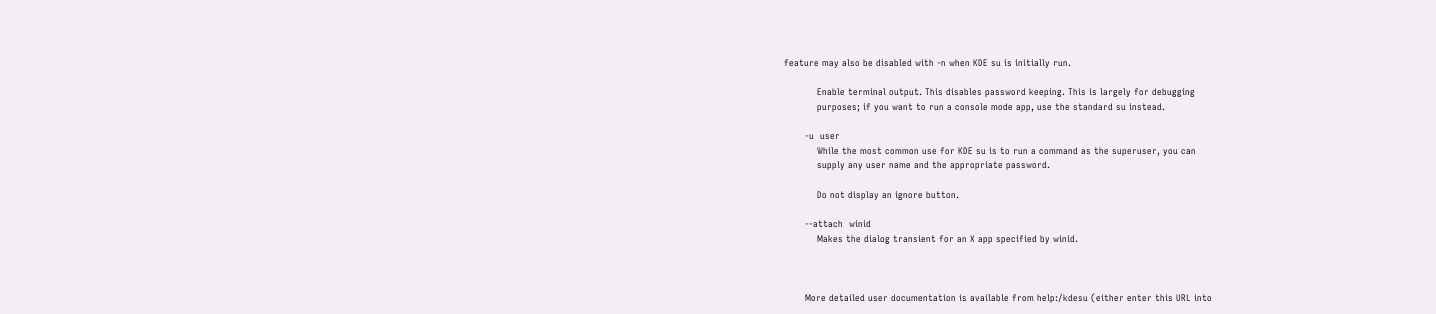feature may also be disabled with -n when KDE su is initially run.

           Enable terminal output. This disables password keeping. This is largely for debugging
           purposes; if you want to run a console mode app, use the standard su instead.

       -u  user
           While the most common use for KDE su is to run a command as the superuser, you can
           supply any user name and the appropriate password.

           Do not display an ignore button.

       --attach  winid
           Makes the dialog transient for an X app specified by winid.



       More detailed user documentation is available from help:/kdesu (either enter this URL into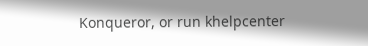Konqueror, or run khelpcenter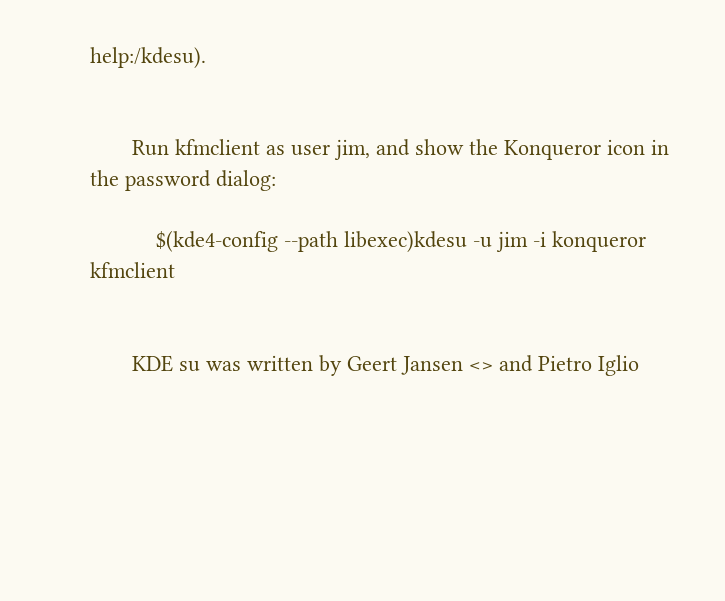help:/kdesu).


       Run kfmclient as user jim, and show the Konqueror icon in the password dialog:

           $(kde4-config --path libexec)kdesu -u jim -i konqueror kfmclient


       KDE su was written by Geert Jansen <> and Pietro Iglio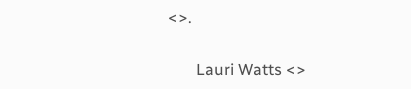<>.


       Lauri Watts <>